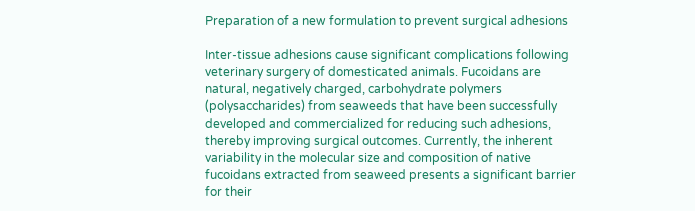Preparation of a new formulation to prevent surgical adhesions

Inter-tissue adhesions cause significant complications following veterinary surgery of domesticated animals. Fucoidans are natural, negatively charged, carbohydrate polymers (polysaccharides) from seaweeds that have been successfully developed and commercialized for reducing such adhesions, thereby improving surgical outcomes. Currently, the inherent variability in the molecular size and composition of native fucoidans extracted from seaweed presents a significant barrier for their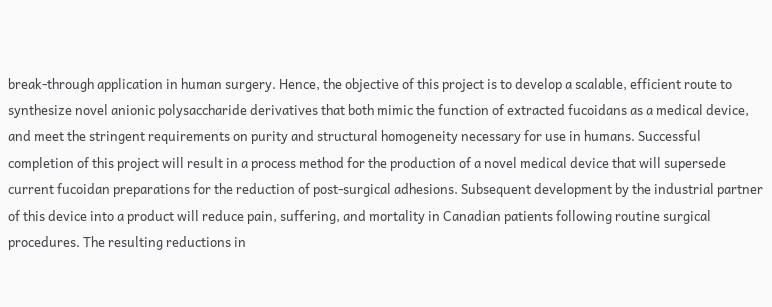break-through application in human surgery. Hence, the objective of this project is to develop a scalable, efficient route to synthesize novel anionic polysaccharide derivatives that both mimic the function of extracted fucoidans as a medical device, and meet the stringent requirements on purity and structural homogeneity necessary for use in humans. Successful completion of this project will result in a process method for the production of a novel medical device that will supersede current fucoidan preparations for the reduction of post-surgical adhesions. Subsequent development by the industrial partner of this device into a product will reduce pain, suffering, and mortality in Canadian patients following routine surgical procedures. The resulting reductions in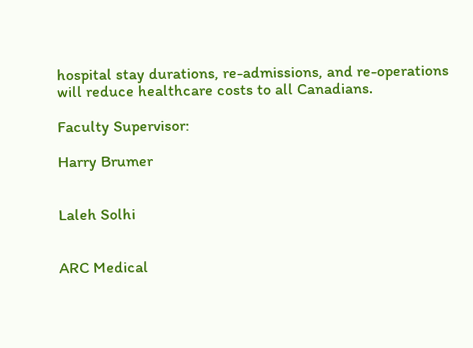hospital stay durations, re-admissions, and re-operations will reduce healthcare costs to all Canadians.

Faculty Supervisor:

Harry Brumer


Laleh Solhi


ARC Medical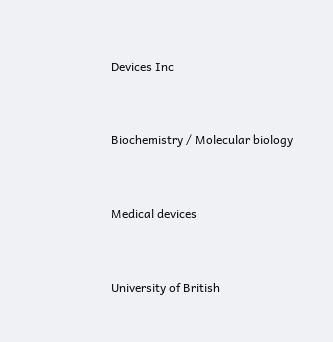Devices Inc


Biochemistry / Molecular biology


Medical devices


University of British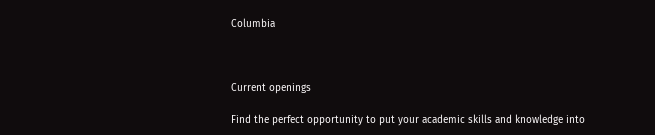Columbia



Current openings

Find the perfect opportunity to put your academic skills and knowledge into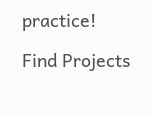practice!

Find Projects